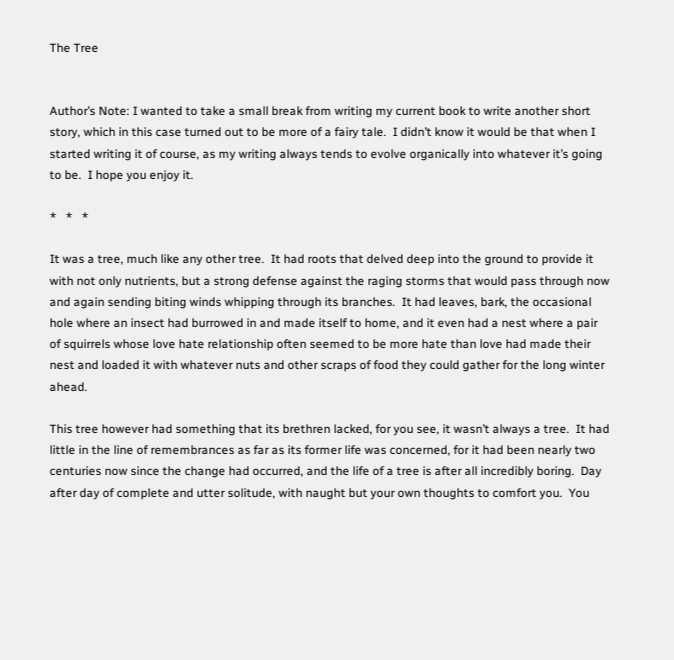The Tree


Author’s Note: I wanted to take a small break from writing my current book to write another short story, which in this case turned out to be more of a fairy tale.  I didn’t know it would be that when I started writing it of course, as my writing always tends to evolve organically into whatever it’s going to be.  I hope you enjoy it.

*   *   *

It was a tree, much like any other tree.  It had roots that delved deep into the ground to provide it with not only nutrients, but a strong defense against the raging storms that would pass through now and again sending biting winds whipping through its branches.  It had leaves, bark, the occasional hole where an insect had burrowed in and made itself to home, and it even had a nest where a pair of squirrels whose love hate relationship often seemed to be more hate than love had made their nest and loaded it with whatever nuts and other scraps of food they could gather for the long winter ahead.

This tree however had something that its brethren lacked, for you see, it wasn’t always a tree.  It had little in the line of remembrances as far as its former life was concerned, for it had been nearly two centuries now since the change had occurred, and the life of a tree is after all incredibly boring.  Day after day of complete and utter solitude, with naught but your own thoughts to comfort you.  You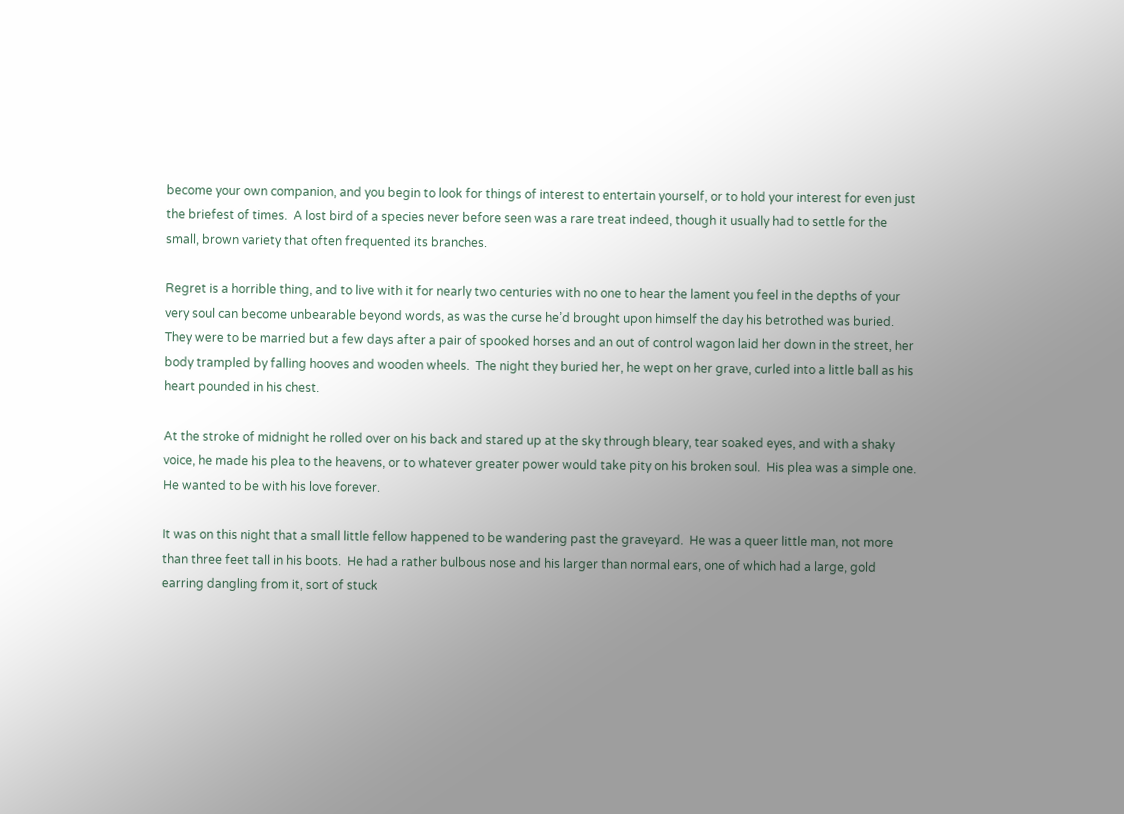become your own companion, and you begin to look for things of interest to entertain yourself, or to hold your interest for even just the briefest of times.  A lost bird of a species never before seen was a rare treat indeed, though it usually had to settle for the small, brown variety that often frequented its branches.

Regret is a horrible thing, and to live with it for nearly two centuries with no one to hear the lament you feel in the depths of your very soul can become unbearable beyond words, as was the curse he’d brought upon himself the day his betrothed was buried.  They were to be married but a few days after a pair of spooked horses and an out of control wagon laid her down in the street, her body trampled by falling hooves and wooden wheels.  The night they buried her, he wept on her grave, curled into a little ball as his heart pounded in his chest.

At the stroke of midnight he rolled over on his back and stared up at the sky through bleary, tear soaked eyes, and with a shaky voice, he made his plea to the heavens, or to whatever greater power would take pity on his broken soul.  His plea was a simple one.  He wanted to be with his love forever.

It was on this night that a small little fellow happened to be wandering past the graveyard.  He was a queer little man, not more than three feet tall in his boots.  He had a rather bulbous nose and his larger than normal ears, one of which had a large, gold earring dangling from it, sort of stuck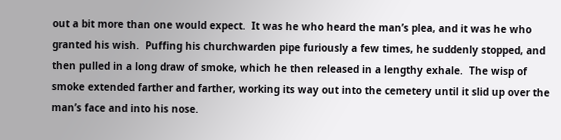out a bit more than one would expect.  It was he who heard the man’s plea, and it was he who granted his wish.  Puffing his churchwarden pipe furiously a few times, he suddenly stopped, and then pulled in a long draw of smoke, which he then released in a lengthy exhale.  The wisp of smoke extended farther and farther, working its way out into the cemetery until it slid up over the man’s face and into his nose.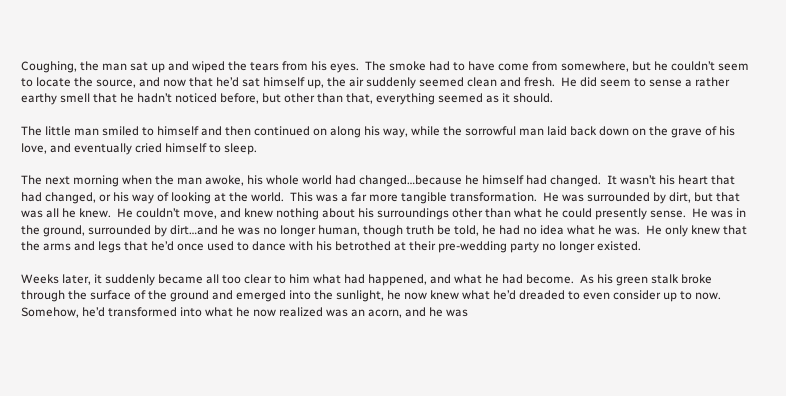Coughing, the man sat up and wiped the tears from his eyes.  The smoke had to have come from somewhere, but he couldn’t seem to locate the source, and now that he’d sat himself up, the air suddenly seemed clean and fresh.  He did seem to sense a rather earthy smell that he hadn’t noticed before, but other than that, everything seemed as it should.

The little man smiled to himself and then continued on along his way, while the sorrowful man laid back down on the grave of his love, and eventually cried himself to sleep.

The next morning when the man awoke, his whole world had changed…because he himself had changed.  It wasn’t his heart that had changed, or his way of looking at the world.  This was a far more tangible transformation.  He was surrounded by dirt, but that was all he knew.  He couldn’t move, and knew nothing about his surroundings other than what he could presently sense.  He was in the ground, surrounded by dirt…and he was no longer human, though truth be told, he had no idea what he was.  He only knew that the arms and legs that he’d once used to dance with his betrothed at their pre-wedding party no longer existed.

Weeks later, it suddenly became all too clear to him what had happened, and what he had become.  As his green stalk broke through the surface of the ground and emerged into the sunlight, he now knew what he’d dreaded to even consider up to now.  Somehow, he’d transformed into what he now realized was an acorn, and he was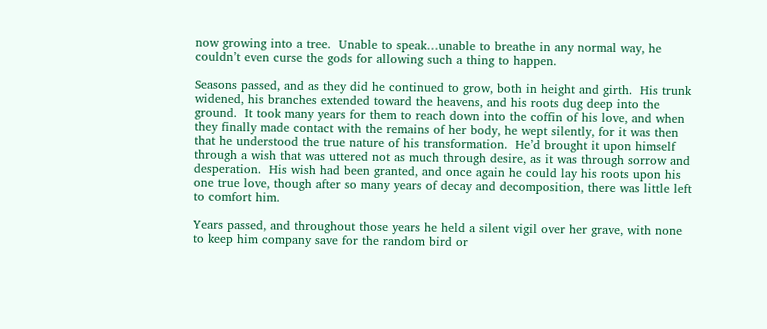now growing into a tree.  Unable to speak…unable to breathe in any normal way, he couldn’t even curse the gods for allowing such a thing to happen.

Seasons passed, and as they did he continued to grow, both in height and girth.  His trunk widened, his branches extended toward the heavens, and his roots dug deep into the ground.  It took many years for them to reach down into the coffin of his love, and when they finally made contact with the remains of her body, he wept silently, for it was then that he understood the true nature of his transformation.  He’d brought it upon himself through a wish that was uttered not as much through desire, as it was through sorrow and desperation.  His wish had been granted, and once again he could lay his roots upon his one true love, though after so many years of decay and decomposition, there was little left to comfort him.

Years passed, and throughout those years he held a silent vigil over her grave, with none to keep him company save for the random bird or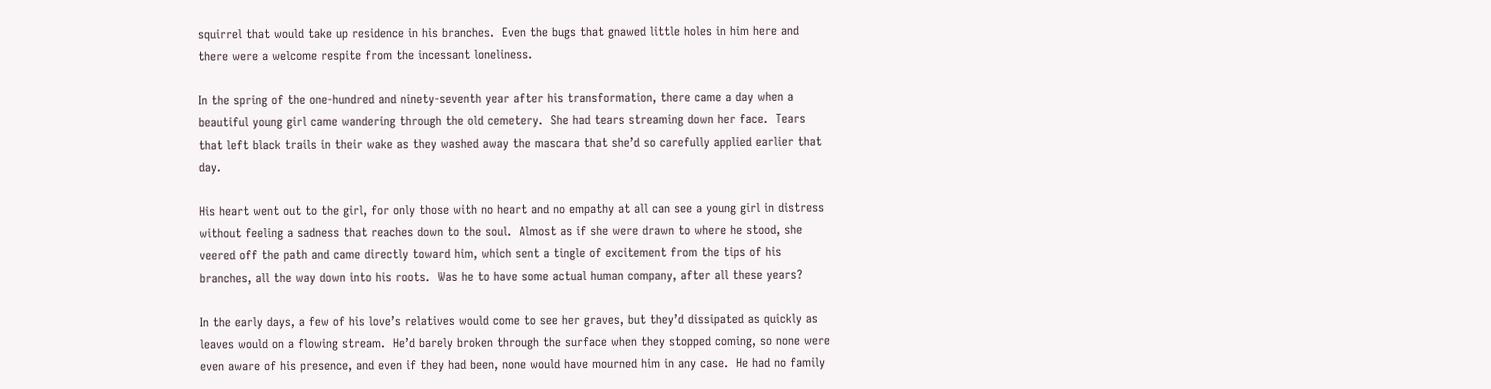squirrel that would take up residence in his branches.  Even the bugs that gnawed little holes in him here and there were a welcome respite from the incessant loneliness.

In the spring of the one-hundred and ninety-seventh year after his transformation, there came a day when a beautiful young girl came wandering through the old cemetery.  She had tears streaming down her face.  Tears that left black trails in their wake as they washed away the mascara that she’d so carefully applied earlier that day.

His heart went out to the girl, for only those with no heart and no empathy at all can see a young girl in distress without feeling a sadness that reaches down to the soul.  Almost as if she were drawn to where he stood, she veered off the path and came directly toward him, which sent a tingle of excitement from the tips of his branches, all the way down into his roots.  Was he to have some actual human company, after all these years?

In the early days, a few of his love’s relatives would come to see her graves, but they’d dissipated as quickly as leaves would on a flowing stream.  He’d barely broken through the surface when they stopped coming, so none were even aware of his presence, and even if they had been, none would have mourned him in any case.  He had no family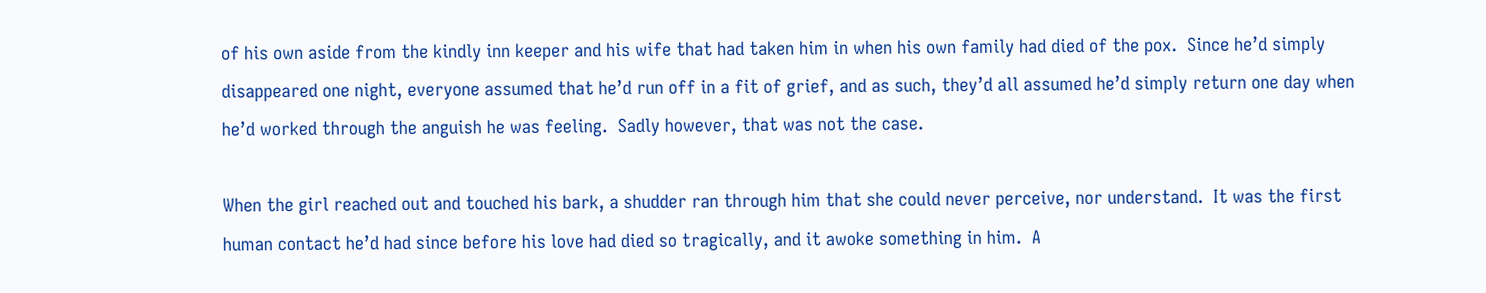of his own aside from the kindly inn keeper and his wife that had taken him in when his own family had died of the pox.  Since he’d simply disappeared one night, everyone assumed that he’d run off in a fit of grief, and as such, they’d all assumed he’d simply return one day when he’d worked through the anguish he was feeling.  Sadly however, that was not the case.

When the girl reached out and touched his bark, a shudder ran through him that she could never perceive, nor understand.  It was the first human contact he’d had since before his love had died so tragically, and it awoke something in him.  A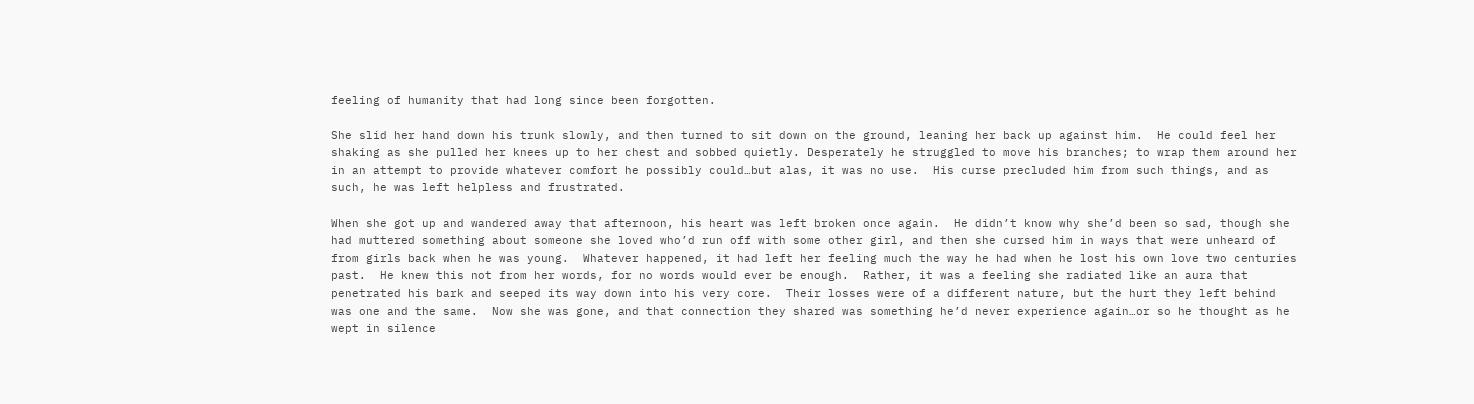feeling of humanity that had long since been forgotten.

She slid her hand down his trunk slowly, and then turned to sit down on the ground, leaning her back up against him.  He could feel her shaking as she pulled her knees up to her chest and sobbed quietly. Desperately he struggled to move his branches; to wrap them around her in an attempt to provide whatever comfort he possibly could…but alas, it was no use.  His curse precluded him from such things, and as such, he was left helpless and frustrated.

When she got up and wandered away that afternoon, his heart was left broken once again.  He didn’t know why she’d been so sad, though she had muttered something about someone she loved who’d run off with some other girl, and then she cursed him in ways that were unheard of from girls back when he was young.  Whatever happened, it had left her feeling much the way he had when he lost his own love two centuries past.  He knew this not from her words, for no words would ever be enough.  Rather, it was a feeling she radiated like an aura that penetrated his bark and seeped its way down into his very core.  Their losses were of a different nature, but the hurt they left behind was one and the same.  Now she was gone, and that connection they shared was something he’d never experience again…or so he thought as he wept in silence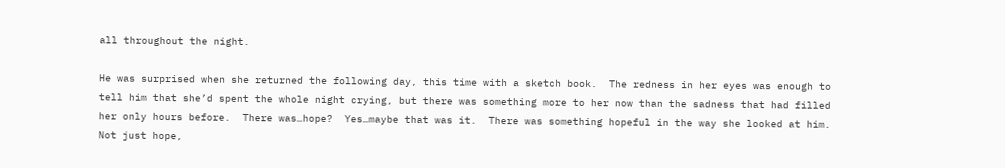all throughout the night.

He was surprised when she returned the following day, this time with a sketch book.  The redness in her eyes was enough to tell him that she’d spent the whole night crying, but there was something more to her now than the sadness that had filled her only hours before.  There was…hope?  Yes…maybe that was it.  There was something hopeful in the way she looked at him.  Not just hope,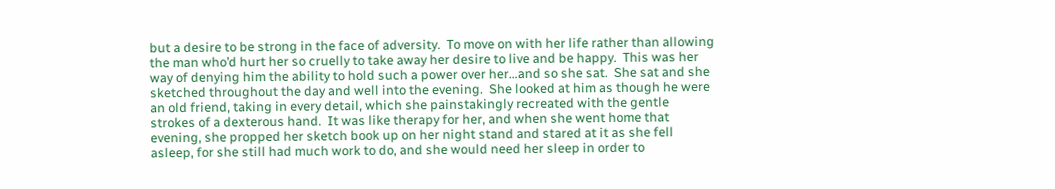but a desire to be strong in the face of adversity.  To move on with her life rather than allowing the man who’d hurt her so cruelly to take away her desire to live and be happy.  This was her way of denying him the ability to hold such a power over her…and so she sat.  She sat and she sketched throughout the day and well into the evening.  She looked at him as though he were an old friend, taking in every detail, which she painstakingly recreated with the gentle strokes of a dexterous hand.  It was like therapy for her, and when she went home that evening, she propped her sketch book up on her night stand and stared at it as she fell asleep, for she still had much work to do, and she would need her sleep in order to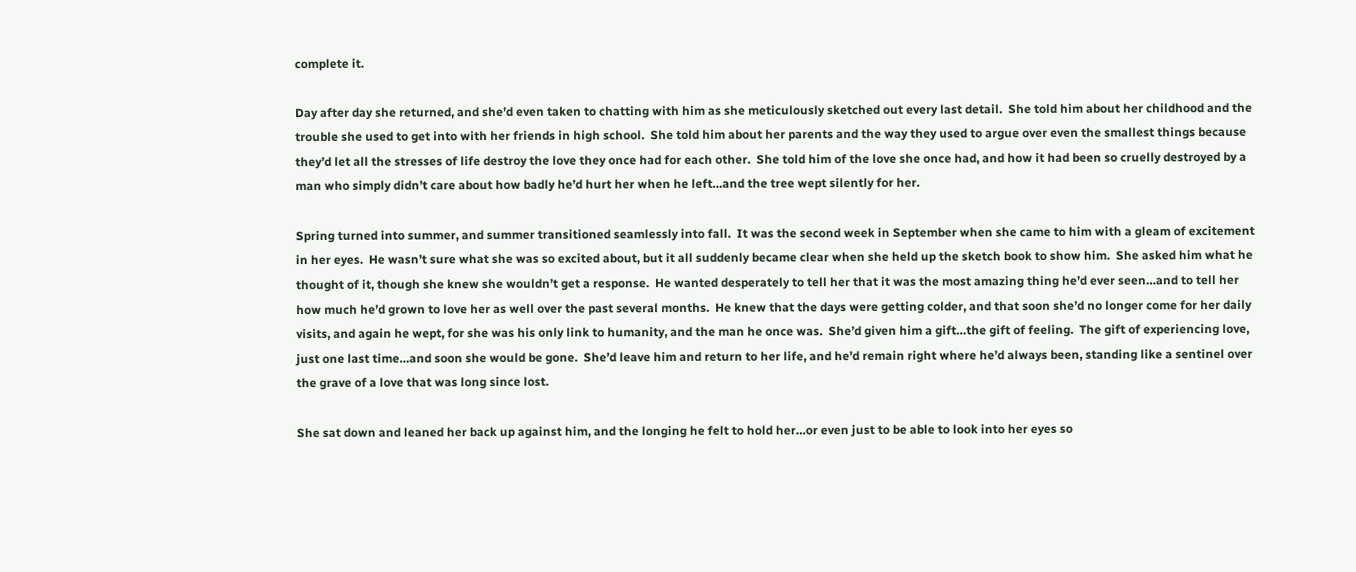complete it.

Day after day she returned, and she’d even taken to chatting with him as she meticulously sketched out every last detail.  She told him about her childhood and the trouble she used to get into with her friends in high school.  She told him about her parents and the way they used to argue over even the smallest things because they’d let all the stresses of life destroy the love they once had for each other.  She told him of the love she once had, and how it had been so cruelly destroyed by a man who simply didn’t care about how badly he’d hurt her when he left…and the tree wept silently for her.

Spring turned into summer, and summer transitioned seamlessly into fall.  It was the second week in September when she came to him with a gleam of excitement in her eyes.  He wasn’t sure what she was so excited about, but it all suddenly became clear when she held up the sketch book to show him.  She asked him what he thought of it, though she knew she wouldn’t get a response.  He wanted desperately to tell her that it was the most amazing thing he’d ever seen…and to tell her how much he’d grown to love her as well over the past several months.  He knew that the days were getting colder, and that soon she’d no longer come for her daily visits, and again he wept, for she was his only link to humanity, and the man he once was.  She’d given him a gift…the gift of feeling.  The gift of experiencing love, just one last time…and soon she would be gone.  She’d leave him and return to her life, and he’d remain right where he’d always been, standing like a sentinel over the grave of a love that was long since lost.

She sat down and leaned her back up against him, and the longing he felt to hold her…or even just to be able to look into her eyes so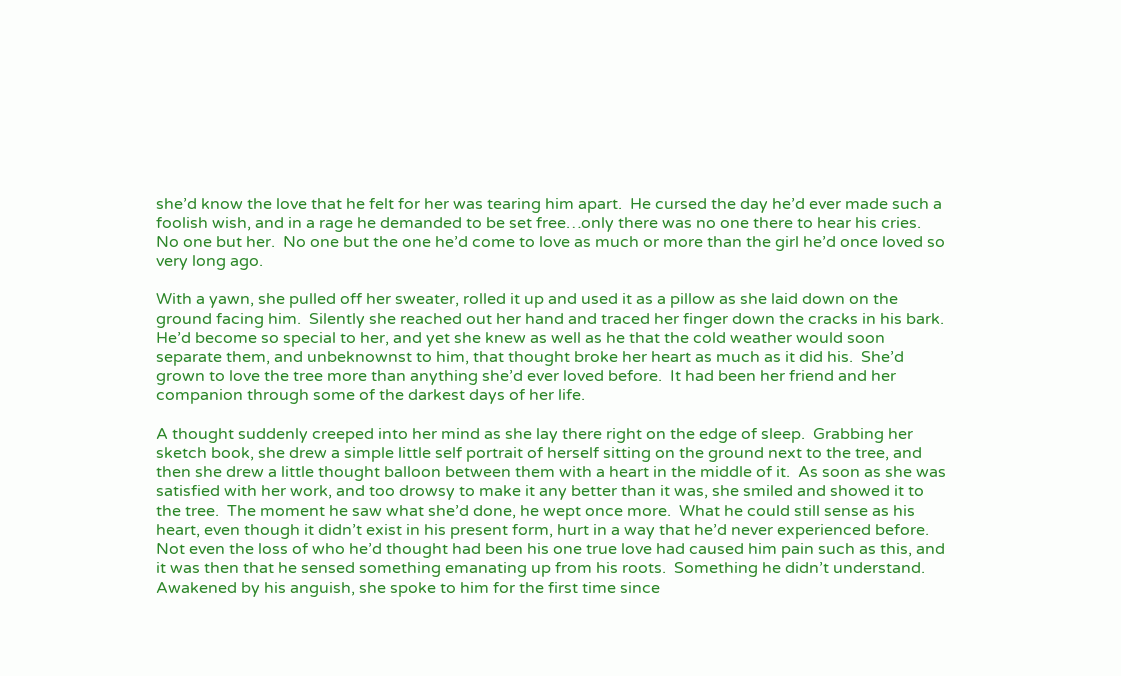she’d know the love that he felt for her was tearing him apart.  He cursed the day he’d ever made such a foolish wish, and in a rage he demanded to be set free…only there was no one there to hear his cries.  No one but her.  No one but the one he’d come to love as much or more than the girl he’d once loved so very long ago.

With a yawn, she pulled off her sweater, rolled it up and used it as a pillow as she laid down on the ground facing him.  Silently she reached out her hand and traced her finger down the cracks in his bark.  He’d become so special to her, and yet she knew as well as he that the cold weather would soon separate them, and unbeknownst to him, that thought broke her heart as much as it did his.  She’d grown to love the tree more than anything she’d ever loved before.  It had been her friend and her companion through some of the darkest days of her life.

A thought suddenly creeped into her mind as she lay there right on the edge of sleep.  Grabbing her sketch book, she drew a simple little self portrait of herself sitting on the ground next to the tree, and then she drew a little thought balloon between them with a heart in the middle of it.  As soon as she was satisfied with her work, and too drowsy to make it any better than it was, she smiled and showed it to the tree.  The moment he saw what she’d done, he wept once more.  What he could still sense as his heart, even though it didn’t exist in his present form, hurt in a way that he’d never experienced before.  Not even the loss of who he’d thought had been his one true love had caused him pain such as this, and it was then that he sensed something emanating up from his roots.  Something he didn’t understand.  Awakened by his anguish, she spoke to him for the first time since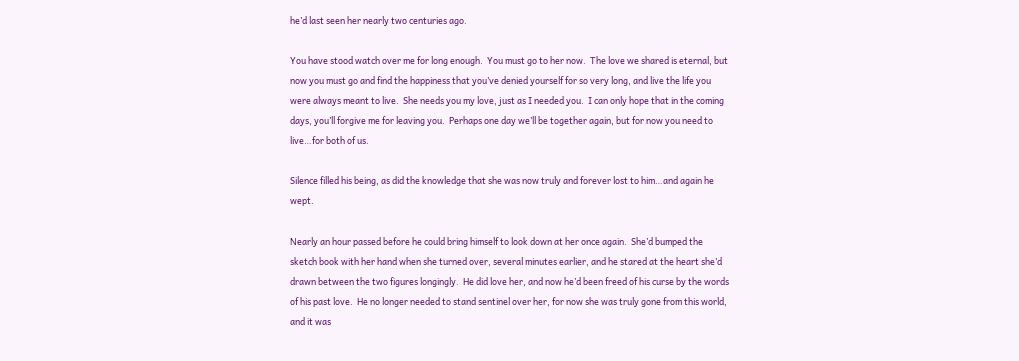he’d last seen her nearly two centuries ago.

You have stood watch over me for long enough.  You must go to her now.  The love we shared is eternal, but now you must go and find the happiness that you’ve denied yourself for so very long, and live the life you were always meant to live.  She needs you my love, just as I needed you.  I can only hope that in the coming days, you’ll forgive me for leaving you.  Perhaps one day we’ll be together again, but for now you need to live…for both of us.

Silence filled his being, as did the knowledge that she was now truly and forever lost to him…and again he wept.

Nearly an hour passed before he could bring himself to look down at her once again.  She’d bumped the sketch book with her hand when she turned over, several minutes earlier, and he stared at the heart she’d drawn between the two figures longingly.  He did love her, and now he’d been freed of his curse by the words of his past love.  He no longer needed to stand sentinel over her, for now she was truly gone from this world, and it was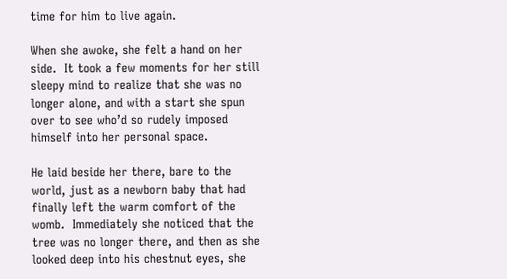time for him to live again.

When she awoke, she felt a hand on her side.  It took a few moments for her still sleepy mind to realize that she was no longer alone, and with a start she spun over to see who’d so rudely imposed himself into her personal space.

He laid beside her there, bare to the world, just as a newborn baby that had finally left the warm comfort of the womb.  Immediately she noticed that the tree was no longer there, and then as she looked deep into his chestnut eyes, she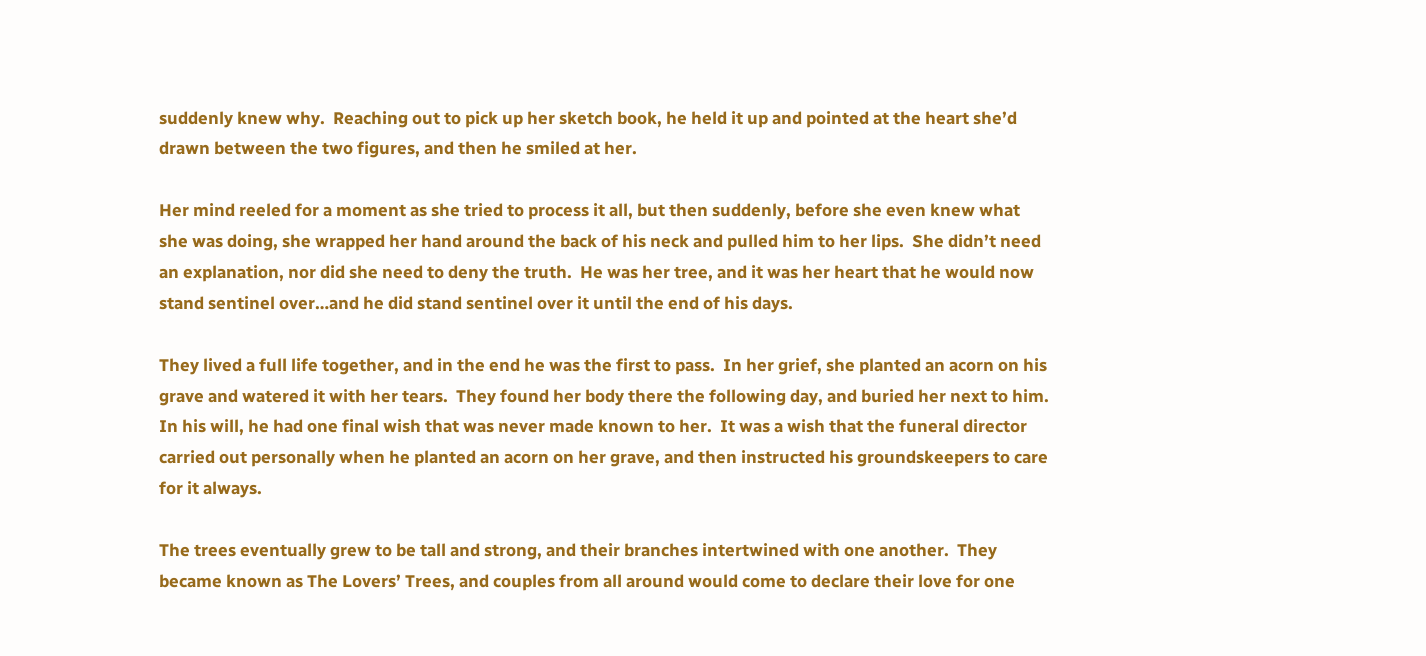suddenly knew why.  Reaching out to pick up her sketch book, he held it up and pointed at the heart she’d drawn between the two figures, and then he smiled at her.

Her mind reeled for a moment as she tried to process it all, but then suddenly, before she even knew what she was doing, she wrapped her hand around the back of his neck and pulled him to her lips.  She didn’t need an explanation, nor did she need to deny the truth.  He was her tree, and it was her heart that he would now stand sentinel over…and he did stand sentinel over it until the end of his days.

They lived a full life together, and in the end he was the first to pass.  In her grief, she planted an acorn on his grave and watered it with her tears.  They found her body there the following day, and buried her next to him.  In his will, he had one final wish that was never made known to her.  It was a wish that the funeral director carried out personally when he planted an acorn on her grave, and then instructed his groundskeepers to care for it always.

The trees eventually grew to be tall and strong, and their branches intertwined with one another.  They became known as The Lovers’ Trees, and couples from all around would come to declare their love for one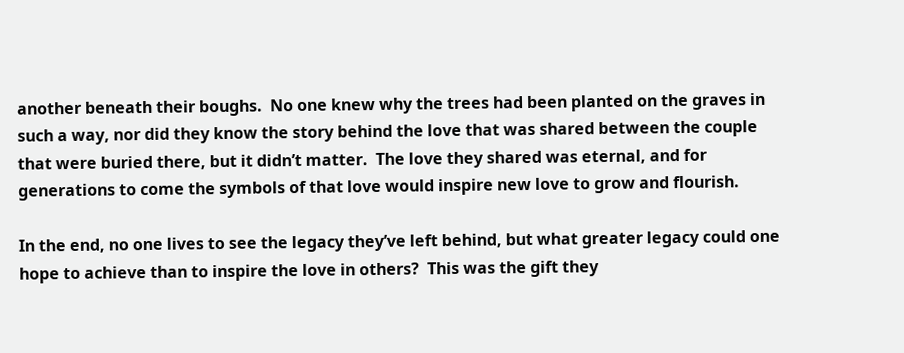another beneath their boughs.  No one knew why the trees had been planted on the graves in such a way, nor did they know the story behind the love that was shared between the couple that were buried there, but it didn’t matter.  The love they shared was eternal, and for generations to come the symbols of that love would inspire new love to grow and flourish.

In the end, no one lives to see the legacy they’ve left behind, but what greater legacy could one hope to achieve than to inspire the love in others?  This was the gift they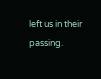left us in their passing.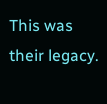This was their legacy.